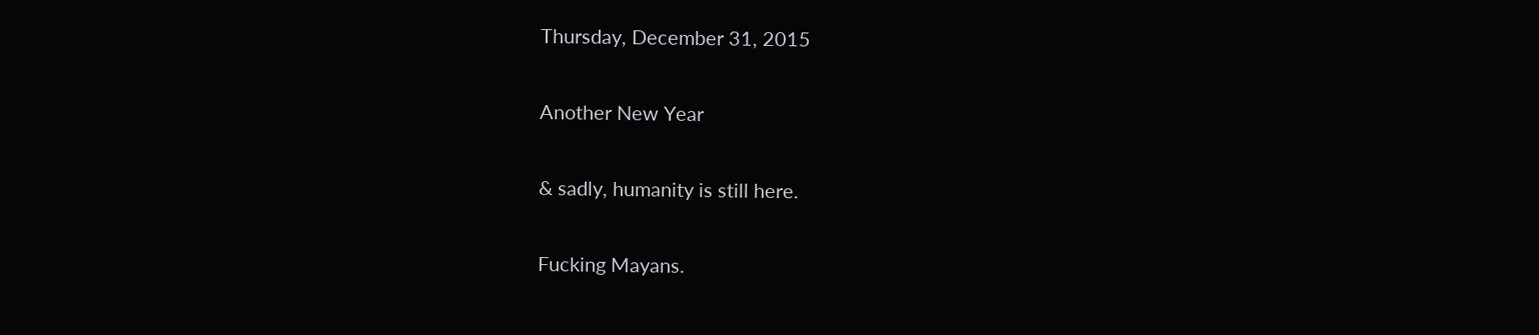Thursday, December 31, 2015

Another New Year

& sadly, humanity is still here.

Fucking Mayans.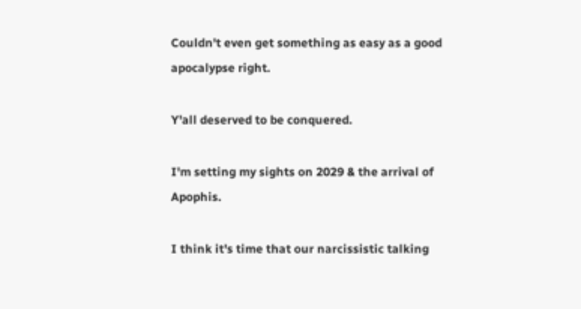Couldn't even get something as easy as a good apocalypse right.

Y'all deserved to be conquered.

I'm setting my sights on 2029 & the arrival of Apophis.

I think it's time that our narcissistic talking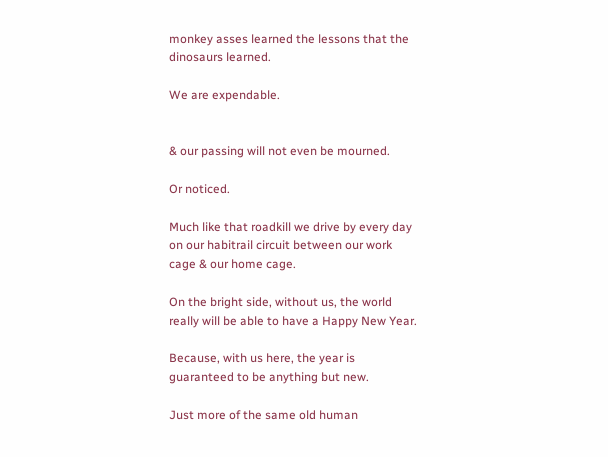monkey asses learned the lessons that the dinosaurs learned.

We are expendable.


& our passing will not even be mourned.

Or noticed.

Much like that roadkill we drive by every day on our habitrail circuit between our work cage & our home cage.

On the bright side, without us, the world really will be able to have a Happy New Year.

Because, with us here, the year is guaranteed to be anything but new.

Just more of the same old human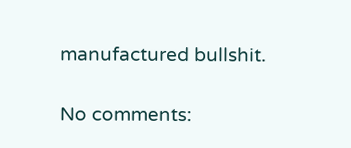manufactured bullshit.

No comments: